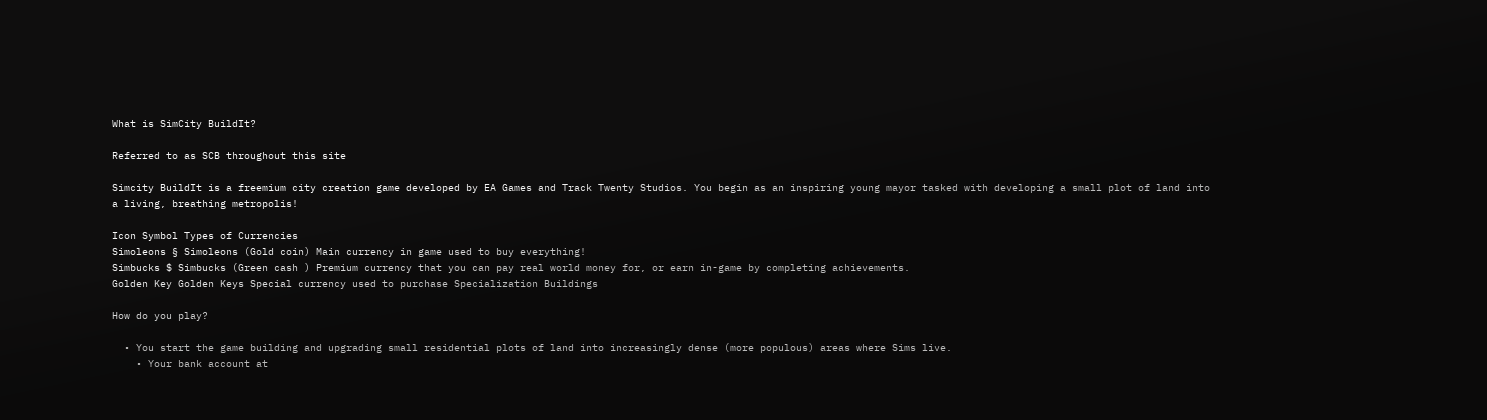What is SimCity BuildIt?

Referred to as SCB throughout this site

Simcity BuildIt is a freemium city creation game developed by EA Games and Track Twenty Studios. You begin as an inspiring young mayor tasked with developing a small plot of land into a living, breathing metropolis!

Icon Symbol Types of Currencies
Simoleons § Simoleons (Gold coin) Main currency in game used to buy everything!
Simbucks $ Simbucks (Green cash ) Premium currency that you can pay real world money for, or earn in-game by completing achievements.
Golden Key Golden Keys Special currency used to purchase Specialization Buildings

How do you play?

  • You start the game building and upgrading small residential plots of land into increasingly dense (more populous) areas where Sims live.
    • Your bank account at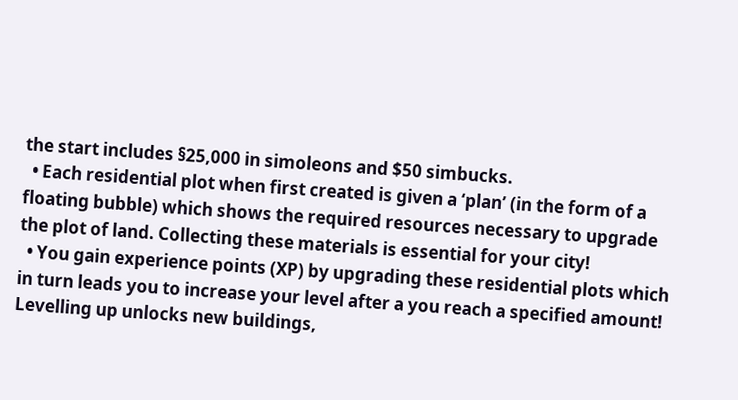the start includes §25,000 in simoleons and $50 simbucks.
  • Each residential plot when first created is given a ‘plan’ (in the form of a floating bubble) which shows the required resources necessary to upgrade the plot of land. Collecting these materials is essential for your city!
  • You gain experience points (XP) by upgrading these residential plots which in turn leads you to increase your level after a you reach a specified amount! Levelling up unlocks new buildings,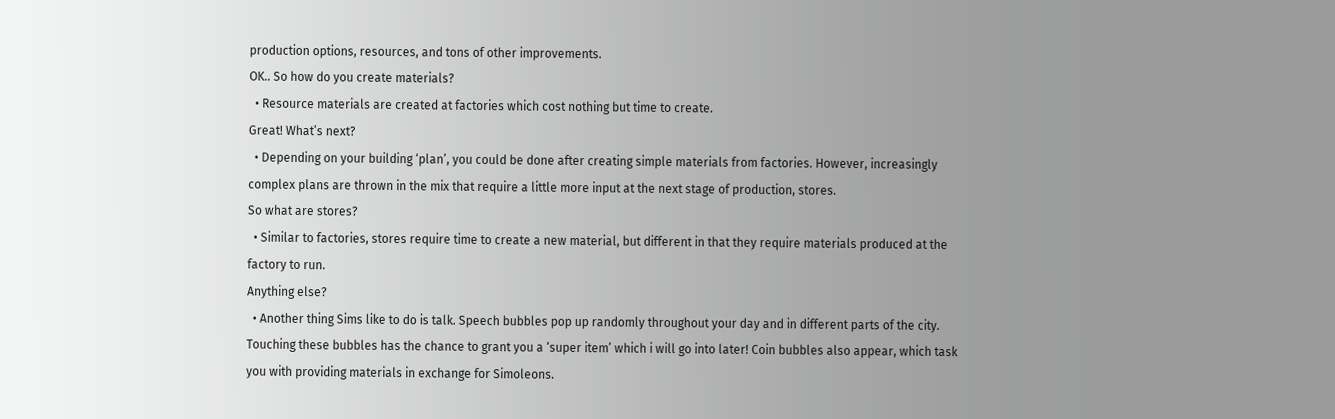production options, resources, and tons of other improvements.
OK.. So how do you create materials?
  • Resource materials are created at factories which cost nothing but time to create.
Great! What’s next?
  • Depending on your building ‘plan’, you could be done after creating simple materials from factories. However, increasingly complex plans are thrown in the mix that require a little more input at the next stage of production, stores.
So what are stores?
  • Similar to factories, stores require time to create a new material, but different in that they require materials produced at the factory to run.
Anything else?
  • Another thing Sims like to do is talk. Speech bubbles pop up randomly throughout your day and in different parts of the city. Touching these bubbles has the chance to grant you a ‘super item’ which i will go into later! Coin bubbles also appear, which task you with providing materials in exchange for Simoleons.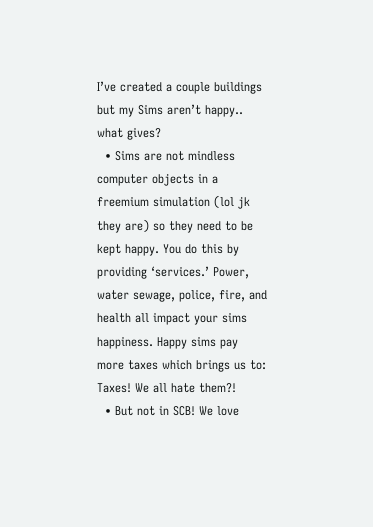I’ve created a couple buildings but my Sims aren’t happy.. what gives?
  • Sims are not mindless computer objects in a freemium simulation (lol jk they are) so they need to be kept happy. You do this by providing ‘services.’ Power, water sewage, police, fire, and health all impact your sims happiness. Happy sims pay more taxes which brings us to:
Taxes! We all hate them?!
  • But not in SCB! We love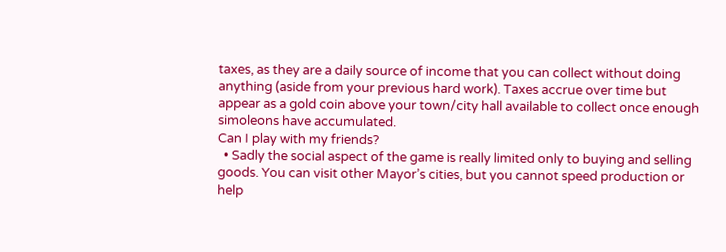taxes, as they are a daily source of income that you can collect without doing anything (aside from your previous hard work). Taxes accrue over time but appear as a gold coin above your town/city hall available to collect once enough simoleons have accumulated.
Can I play with my friends?
  • Sadly the social aspect of the game is really limited only to buying and selling goods. You can visit other Mayor’s cities, but you cannot speed production or help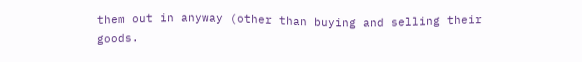them out in anyway (other than buying and selling their goods.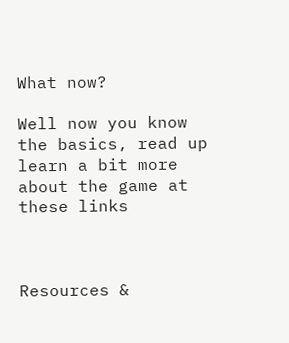What now?

Well now you know the basics, read up learn a bit more about the game at these links



Resources &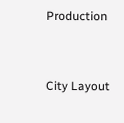Production


City Layout